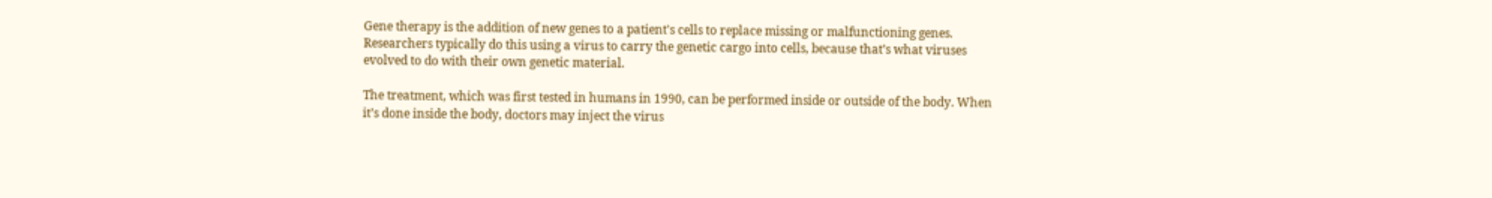Gene therapy is the addition of new genes to a patient's cells to replace missing or malfunctioning genes. Researchers typically do this using a virus to carry the genetic cargo into cells, because that’s what viruses evolved to do with their own genetic material.

The treatment, which was first tested in humans in 1990, can be performed inside or outside of the body. When it’s done inside the body, doctors may inject the virus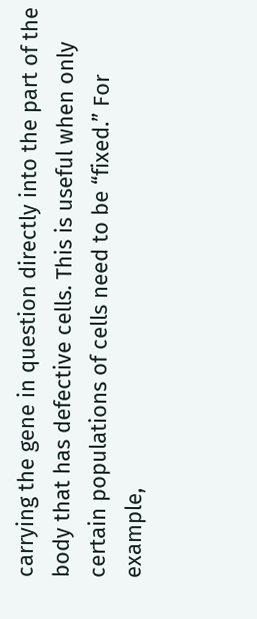carrying the gene in question directly into the part of the body that has defective cells. This is useful when only certain populations of cells need to be “fixed.” For example,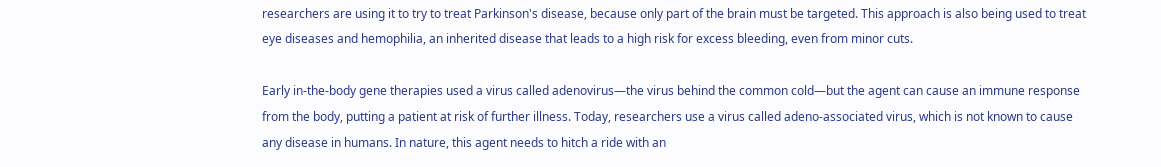researchers are using it to try to treat Parkinson's disease, because only part of the brain must be targeted. This approach is also being used to treat eye diseases and hemophilia, an inherited disease that leads to a high risk for excess bleeding, even from minor cuts.

Early in-the-body gene therapies used a virus called adenovirus—the virus behind the common cold—but the agent can cause an immune response from the body, putting a patient at risk of further illness. Today, researchers use a virus called adeno-associated virus, which is not known to cause any disease in humans. In nature, this agent needs to hitch a ride with an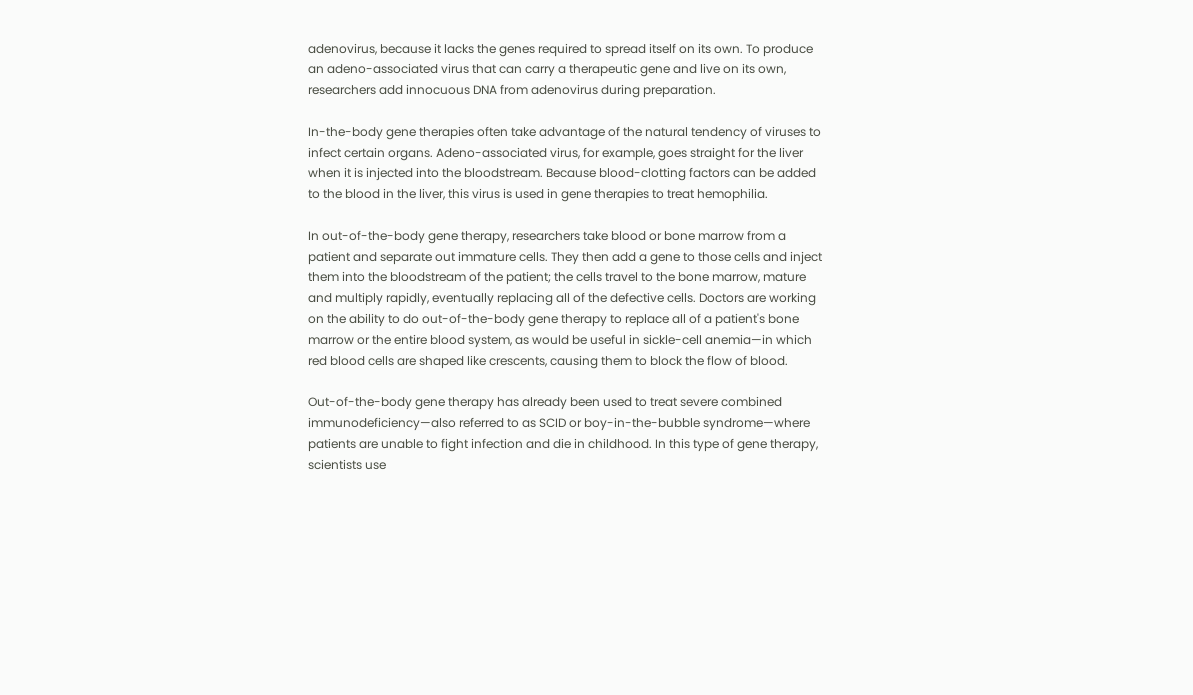adenovirus, because it lacks the genes required to spread itself on its own. To produce an adeno-associated virus that can carry a therapeutic gene and live on its own, researchers add innocuous DNA from adenovirus during preparation.

In-the-body gene therapies often take advantage of the natural tendency of viruses to infect certain organs. Adeno-associated virus, for example, goes straight for the liver when it is injected into the bloodstream. Because blood-clotting factors can be added to the blood in the liver, this virus is used in gene therapies to treat hemophilia.

In out-of-the-body gene therapy, researchers take blood or bone marrow from a patient and separate out immature cells. They then add a gene to those cells and inject them into the bloodstream of the patient; the cells travel to the bone marrow, mature and multiply rapidly, eventually replacing all of the defective cells. Doctors are working on the ability to do out-of-the-body gene therapy to replace all of a patient's bone marrow or the entire blood system, as would be useful in sickle-cell anemia—in which red blood cells are shaped like crescents, causing them to block the flow of blood.

Out-of-the-body gene therapy has already been used to treat severe combined immunodeficiency—also referred to as SCID or boy-in-the-bubble syndrome—where patients are unable to fight infection and die in childhood. In this type of gene therapy, scientists use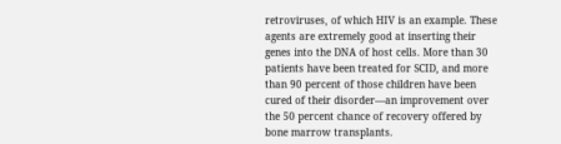retroviruses, of which HIV is an example. These agents are extremely good at inserting their genes into the DNA of host cells. More than 30 patients have been treated for SCID, and more than 90 percent of those children have been cured of their disorder—an improvement over the 50 percent chance of recovery offered by bone marrow transplants.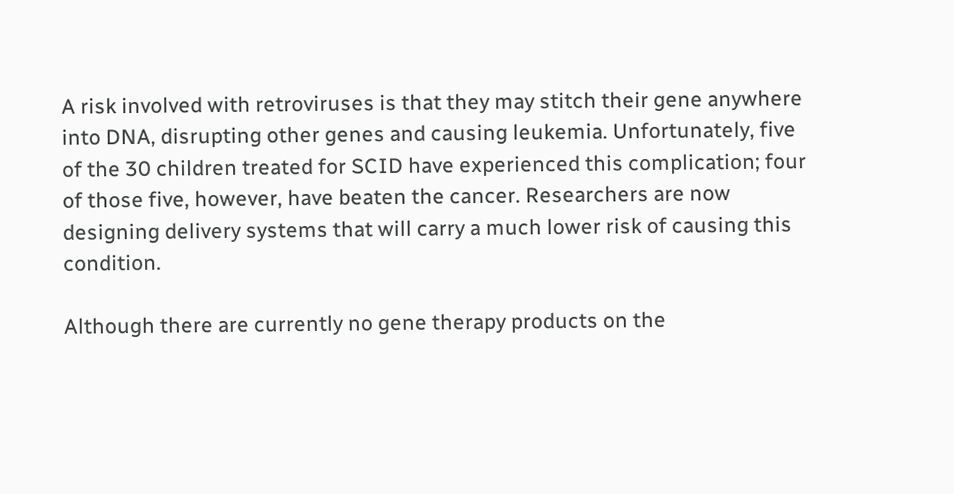A risk involved with retroviruses is that they may stitch their gene anywhere into DNA, disrupting other genes and causing leukemia. Unfortunately, five of the 30 children treated for SCID have experienced this complication; four of those five, however, have beaten the cancer. Researchers are now designing delivery systems that will carry a much lower risk of causing this condition.

Although there are currently no gene therapy products on the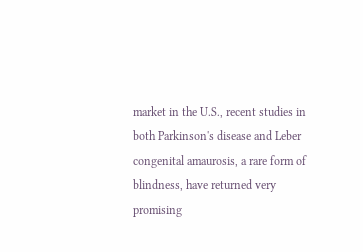market in the U.S., recent studies in both Parkinson's disease and Leber congenital amaurosis, a rare form of blindness, have returned very promising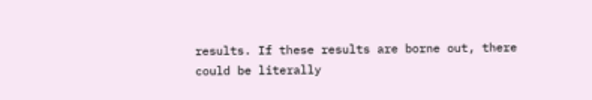results. If these results are borne out, there could be literally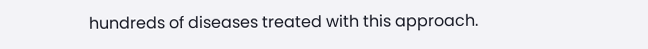hundreds of diseases treated with this approach.